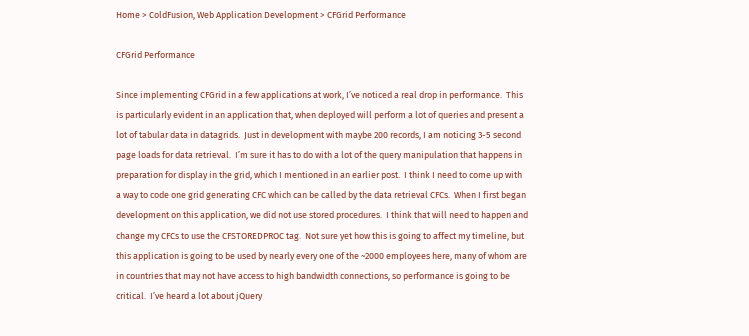Home > ColdFusion, Web Application Development > CFGrid Performance

CFGrid Performance

Since implementing CFGrid in a few applications at work, I’ve noticed a real drop in performance.  This is particularly evident in an application that, when deployed will perform a lot of queries and present a lot of tabular data in datagrids.  Just in development with maybe 200 records, I am noticing 3-5 second page loads for data retrieval.  I’m sure it has to do with a lot of the query manipulation that happens in preparation for display in the grid, which I mentioned in an earlier post.  I think I need to come up with a way to code one grid generating CFC which can be called by the data retrieval CFCs.  When I first began development on this application, we did not use stored procedures.  I think that will need to happen and change my CFCs to use the CFSTOREDPROC tag.  Not sure yet how this is going to affect my timeline, but this application is going to be used by nearly every one of the ~2000 employees here, many of whom are in countries that may not have access to high bandwidth connections, so performance is going to be critical.  I’ve heard a lot about jQuery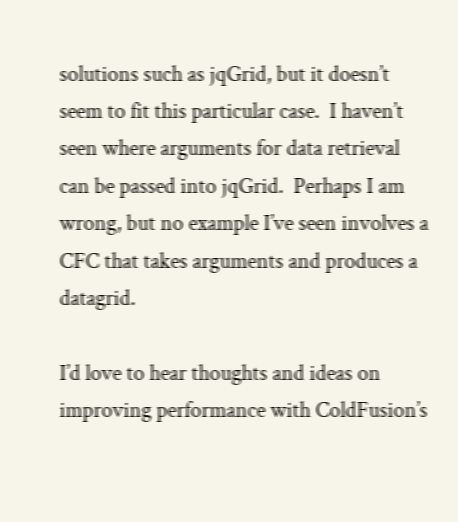solutions such as jqGrid, but it doesn’t seem to fit this particular case.  I haven’t seen where arguments for data retrieval can be passed into jqGrid.  Perhaps I am wrong, but no example I’ve seen involves a CFC that takes arguments and produces a datagrid.

I’d love to hear thoughts and ideas on improving performance with ColdFusion’s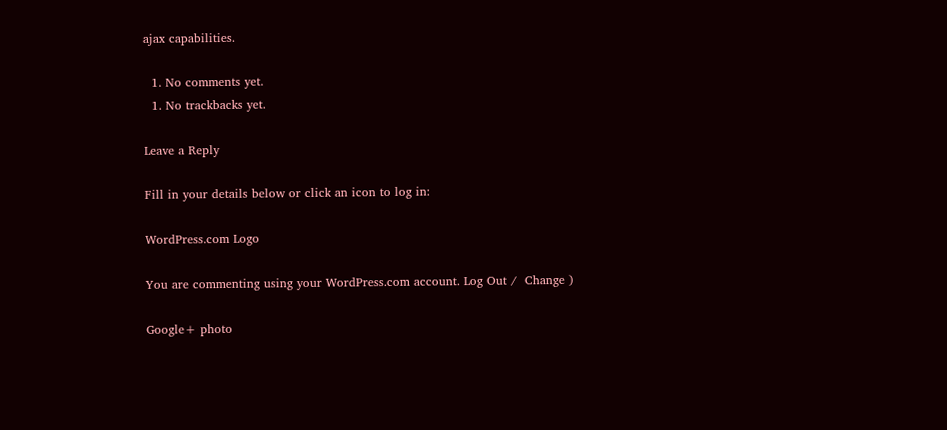ajax capabilities.

  1. No comments yet.
  1. No trackbacks yet.

Leave a Reply

Fill in your details below or click an icon to log in:

WordPress.com Logo

You are commenting using your WordPress.com account. Log Out /  Change )

Google+ photo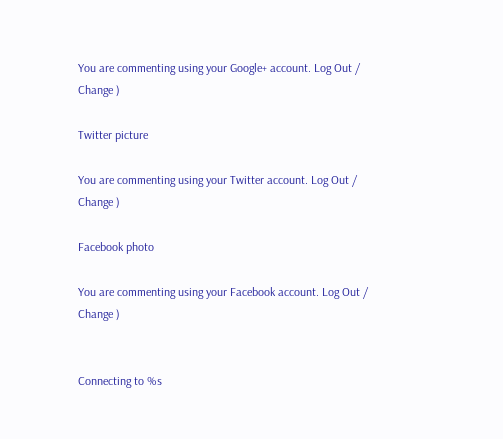You are commenting using your Google+ account. Log Out /  Change )

Twitter picture

You are commenting using your Twitter account. Log Out /  Change )

Facebook photo

You are commenting using your Facebook account. Log Out /  Change )


Connecting to %s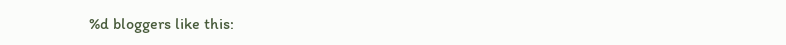%d bloggers like this: